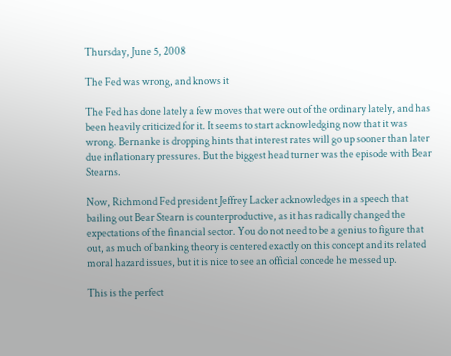Thursday, June 5, 2008

The Fed was wrong, and knows it

The Fed has done lately a few moves that were out of the ordinary lately, and has been heavily criticized for it. It seems to start acknowledging now that it was wrong. Bernanke is dropping hints that interest rates will go up sooner than later due inflationary pressures. But the biggest head turner was the episode with Bear Stearns.

Now, Richmond Fed president Jeffrey Lacker acknowledges in a speech that bailing out Bear Stearn is counterproductive, as it has radically changed the expectations of the financial sector. You do not need to be a genius to figure that out, as much of banking theory is centered exactly on this concept and its related moral hazard issues, but it is nice to see an official concede he messed up.

This is the perfect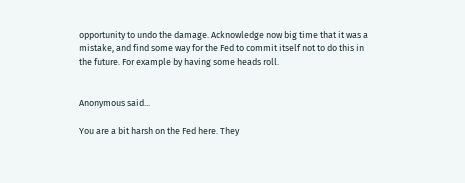opportunity to undo the damage. Acknowledge now big time that it was a mistake, and find some way for the Fed to commit itself not to do this in the future. For example by having some heads roll.


Anonymous said...

You are a bit harsh on the Fed here. They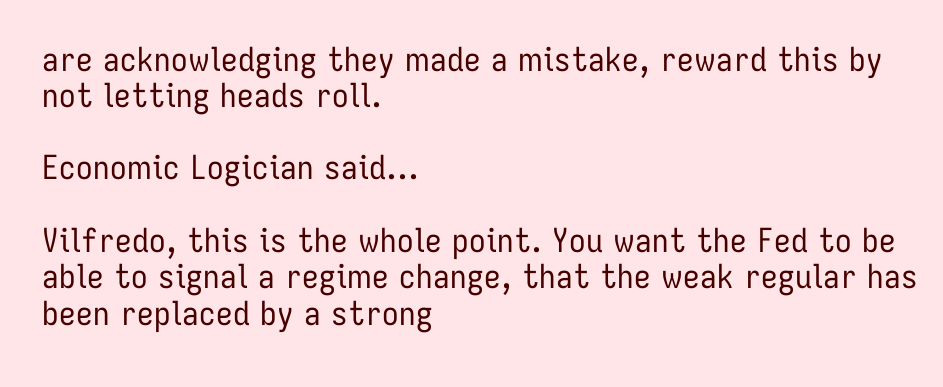are acknowledging they made a mistake, reward this by not letting heads roll.

Economic Logician said...

Vilfredo, this is the whole point. You want the Fed to be able to signal a regime change, that the weak regular has been replaced by a strong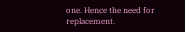one. Hence the need for replacement.